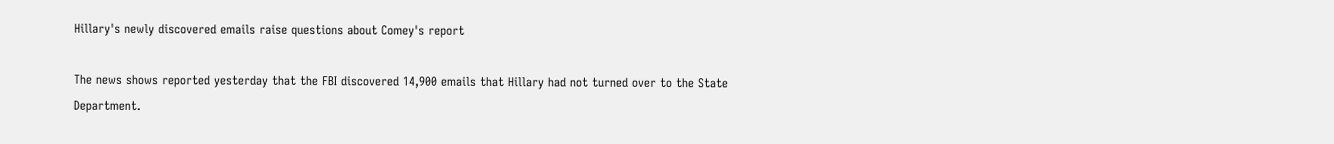Hillary's newly discovered emails raise questions about Comey's report

The news shows reported yesterday that the FBI discovered 14,900 emails that Hillary had not turned over to the State Department.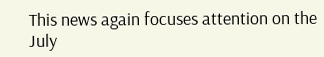This news again focuses attention on the July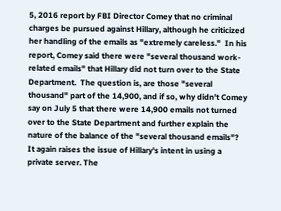5, 2016 report by FBI Director Comey that no criminal charges be pursued against Hillary, although he criticized her handling of the emails as "extremely careless."  In his report, Comey said there were "several thousand work-related emails" that Hillary did not turn over to the State Department.  The question is, are those "several thousand" part of the 14,900, and if so, why didn't Comey say on July 5 that there were 14,900 emails not turned over to the State Department and further explain the nature of the balance of the "several thousand emails"?  It again raises the issue of Hillary's intent in using a private server. The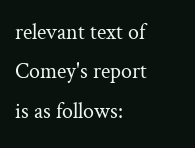relevant text of Comey's report is as follows: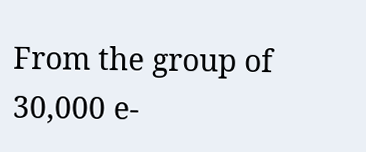From the group of 30,000 e-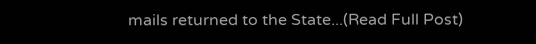mails returned to the State...(Read Full Post)